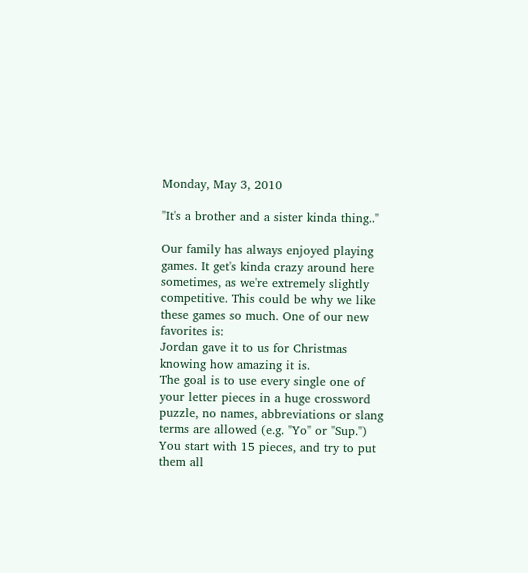Monday, May 3, 2010

"It's a brother and a sister kinda thing.."

Our family has always enjoyed playing games. It get's kinda crazy around here sometimes, as we're extremely slightly competitive. This could be why we like these games so much. One of our new favorites is:
Jordan gave it to us for Christmas knowing how amazing it is.
The goal is to use every single one of your letter pieces in a huge crossword puzzle, no names, abbreviations or slang terms are allowed (e.g. "Yo" or "Sup.")
You start with 15 pieces, and try to put them all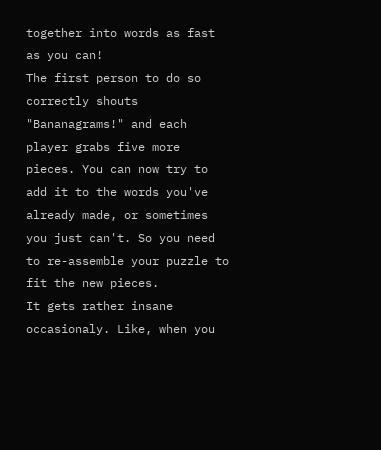together into words as fast as you can!
The first person to do so correctly shouts "Bananagrams!" and each player grabs five more pieces. You can now try to add it to the words you've already made, or sometimes you just can't. So you need to re-assemble your puzzle to fit the new pieces.
It gets rather insane occasionaly. Like, when you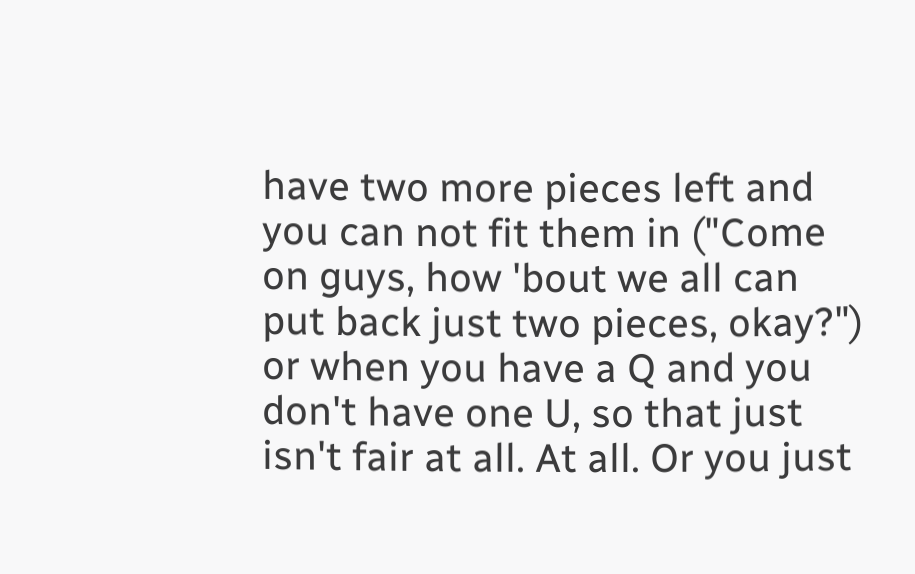have two more pieces left and you can not fit them in ("Come on guys, how 'bout we all can put back just two pieces, okay?") or when you have a Q and you don't have one U, so that just isn't fair at all. At all. Or you just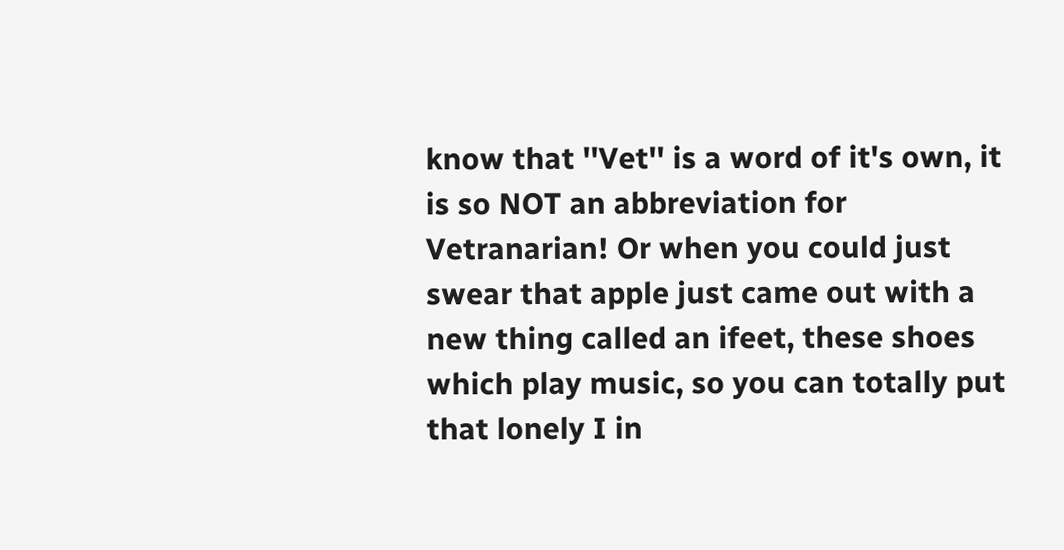know that ''Vet'' is a word of it's own, it is so NOT an abbreviation for Vetranarian! Or when you could just swear that apple just came out with a new thing called an ifeet, these shoes which play music, so you can totally put that lonely I in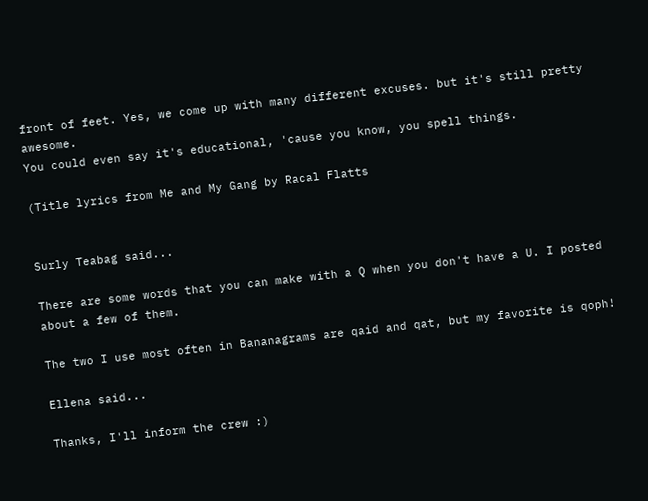front of feet. Yes, we come up with many different excuses. but it's still pretty awesome.
You could even say it's educational, 'cause you know, you spell things.

(Title lyrics from Me and My Gang by Racal Flatts


Surly Teabag said...

There are some words that you can make with a Q when you don't have a U. I posted about a few of them.

The two I use most often in Bananagrams are qaid and qat, but my favorite is qoph!

Ellena said...

Thanks, I'll inform the crew :)